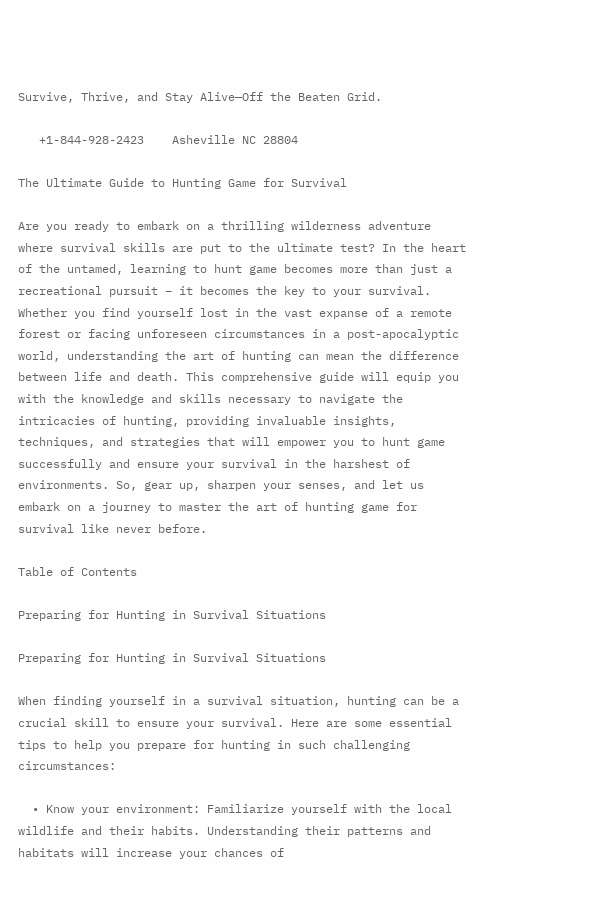Survive, Thrive, and Stay Alive—Off the Beaten Grid.

   +1-844-928-2423    Asheville NC 28804

The Ultimate Guide to Hunting Game for Survival

Are you ready to embark on a thrilling wilderness adventure where survival skills are put to the ultimate test? In the heart of the untamed, learning to hunt game becomes more than just a recreational pursuit – it becomes the key to your survival. Whether you find yourself lost in the vast expanse of a remote forest or facing unforeseen circumstances in a post-apocalyptic world, understanding the art of hunting can mean the difference between life and death. This comprehensive guide will equip you with the knowledge and skills necessary to navigate the intricacies of hunting, providing invaluable insights, techniques, and strategies that will empower you to hunt game successfully and ensure your survival in the harshest of environments. So, gear up, sharpen your senses, and let us embark on a journey to master the art of hunting game for survival like never before.

Table of Contents

Preparing for Hunting in Survival Situations

Preparing for Hunting in Survival Situations

When finding yourself in a survival situation, hunting can be a crucial skill to ensure your survival. Here are some essential tips to help you prepare for hunting in such challenging circumstances:

  • Know your environment: Familiarize yourself with the local wildlife and their habits. Understanding their patterns and habitats will increase your chances of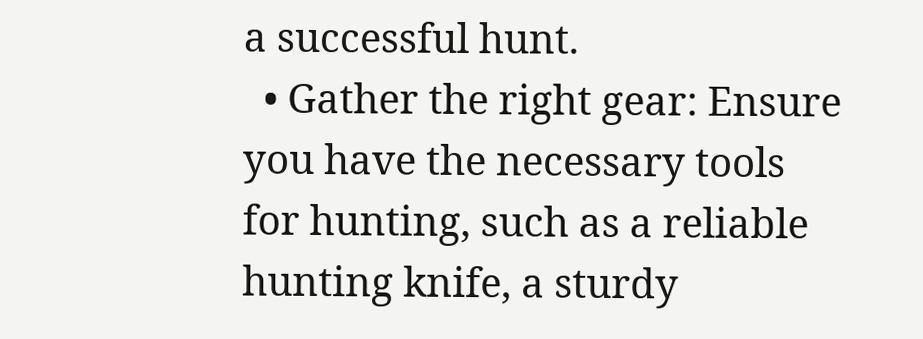a successful hunt.
  • Gather the right gear: Ensure you have the necessary tools for hunting, such as a reliable hunting knife, a sturdy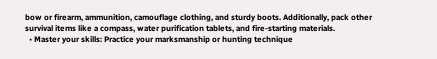bow or firearm, ammunition, camouflage clothing, and sturdy boots. Additionally, pack other survival items like a compass, water purification tablets, and fire-starting materials.
  • Master your skills: Practice your marksmanship or hunting technique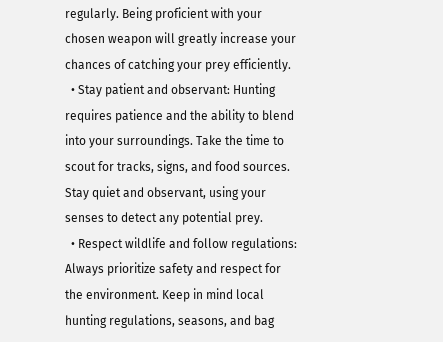regularly. Being proficient with your chosen weapon will greatly increase your chances of catching your prey efficiently.
  • Stay patient and observant: Hunting requires patience and the ability to blend into your surroundings. Take the time to scout for tracks, signs, and food sources. Stay quiet and observant, using your senses to detect any potential prey.
  • Respect wildlife and follow regulations: Always prioritize safety and respect for the environment. Keep in mind local hunting regulations, seasons, and bag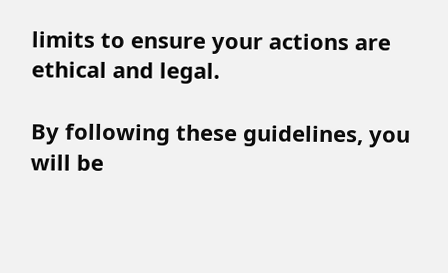limits to ensure your actions are ethical and legal.

By following these guidelines, you will be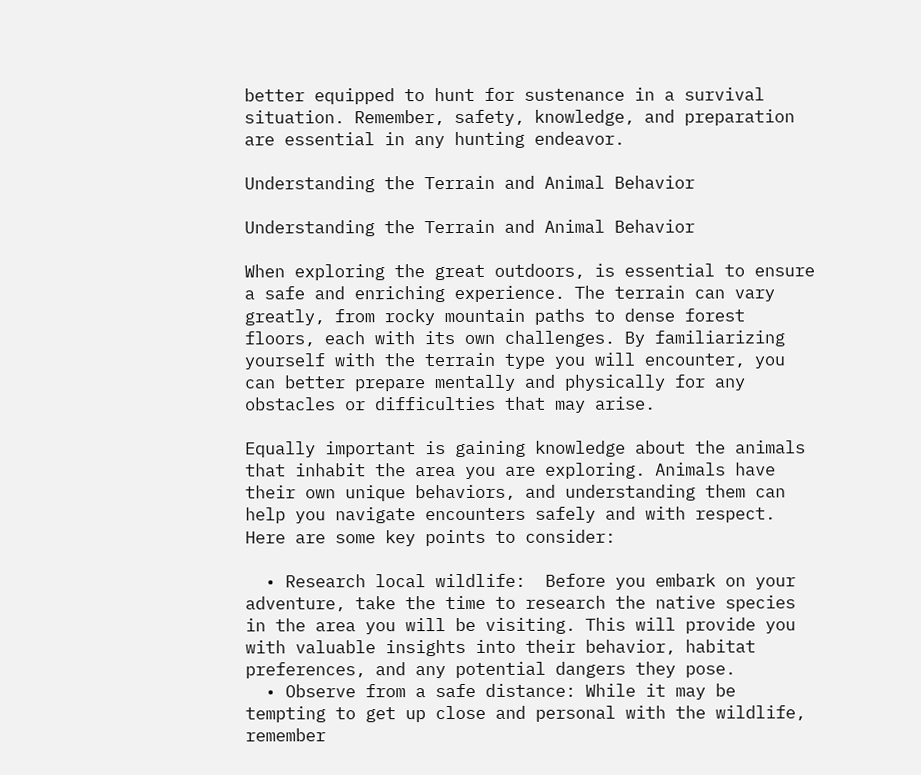better equipped to hunt for sustenance in a survival situation. Remember, safety, knowledge, and preparation are essential in any hunting endeavor.

Understanding the Terrain and Animal Behavior

Understanding the Terrain and Animal Behavior

When exploring the great outdoors, is essential to ensure a safe and enriching experience. The terrain can vary greatly, from rocky mountain paths to dense forest floors, each with its own challenges. By familiarizing yourself with the terrain type you will encounter, you can better prepare mentally and physically for any obstacles or difficulties that may arise.

Equally important is gaining knowledge about the animals that inhabit the area you are exploring. Animals have their own unique behaviors, and understanding them can help you navigate encounters safely and with respect. Here are some key points to consider:

  • Research local wildlife:  Before you embark on your adventure, take the time to research the native species in the area you will be visiting. This will provide you with valuable insights into their behavior, habitat preferences, and any potential dangers they pose.
  • Observe from a safe distance: While it may be tempting to get up close and personal with the wildlife, remember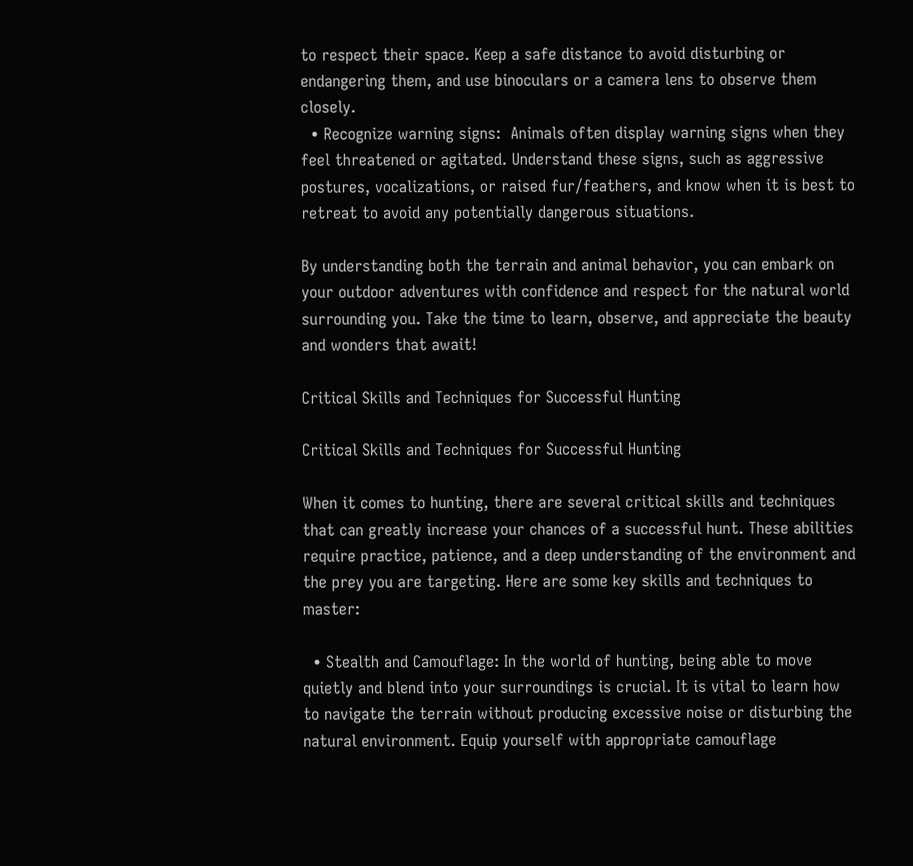to respect their space. Keep a safe distance to avoid disturbing or endangering them, and use binoculars or a camera lens to observe them closely.
  • Recognize warning signs:  Animals often display warning signs when they feel threatened or agitated. Understand these signs, such as aggressive postures, vocalizations, or raised fur/feathers, and know when it is best to retreat to avoid any potentially dangerous situations.

By understanding both the terrain and animal behavior, you can embark on your outdoor adventures with confidence and respect for the natural world surrounding you. Take the time to learn, observe, and appreciate the beauty and wonders that await!

Critical Skills and Techniques for Successful Hunting

Critical Skills and Techniques for Successful Hunting

When it comes to hunting, there are several critical skills and techniques that can greatly increase your chances of a successful hunt. These abilities require practice, patience, and a deep understanding of the environment and the prey you are targeting. Here are some key skills and techniques to master:

  • Stealth and Camouflage: In the world of hunting, being able to move quietly and blend into your surroundings is crucial. It is vital to learn how to navigate the terrain without producing excessive noise or disturbing the natural environment. Equip yourself with appropriate camouflage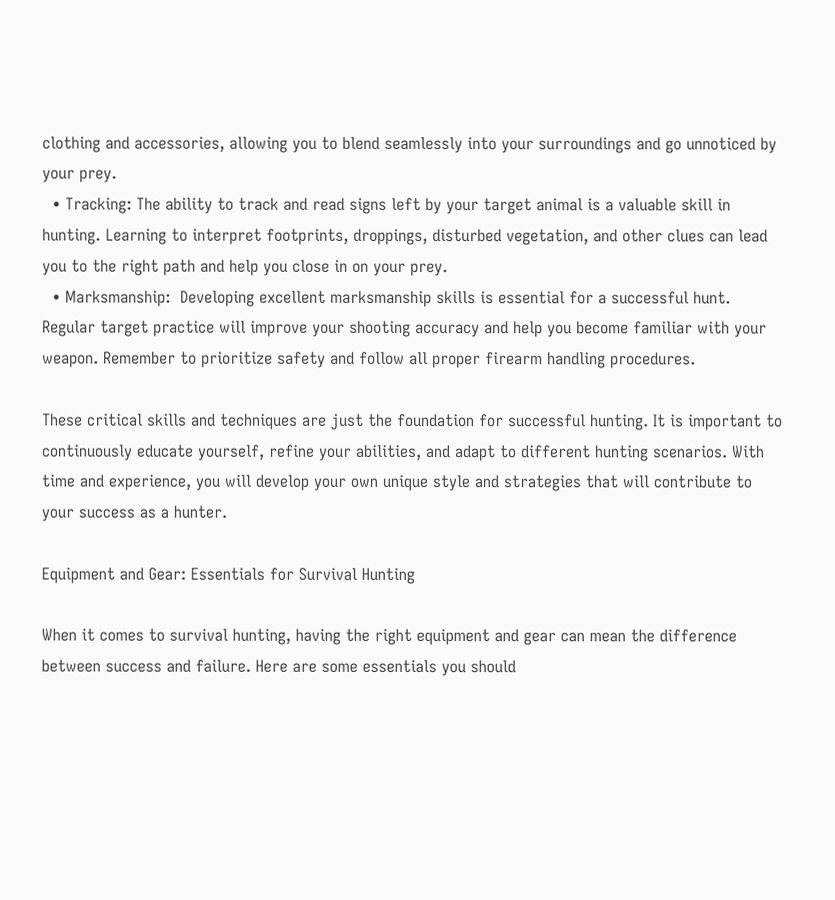clothing and accessories, allowing you to blend seamlessly into your surroundings and go unnoticed by your prey.
  • Tracking: The ability to track and read signs left by your target animal is a valuable skill in hunting. Learning to interpret footprints, droppings, disturbed vegetation, and other clues can lead you to the right path and help you close in on your prey.
  • Marksmanship:  Developing excellent marksmanship skills is essential for a successful hunt. Regular target practice will improve your shooting accuracy and help you become familiar with your weapon. Remember to prioritize safety and follow all proper firearm handling procedures.

These critical skills and techniques are just the foundation for successful hunting. It is important to continuously educate yourself, refine your abilities, and adapt to different hunting scenarios. With time and experience, you will develop your own unique style and strategies that will contribute to your success as a hunter.

Equipment and Gear: Essentials for Survival Hunting

When it comes to survival hunting, having the right equipment and gear can mean the difference between success and failure. Here are some essentials you should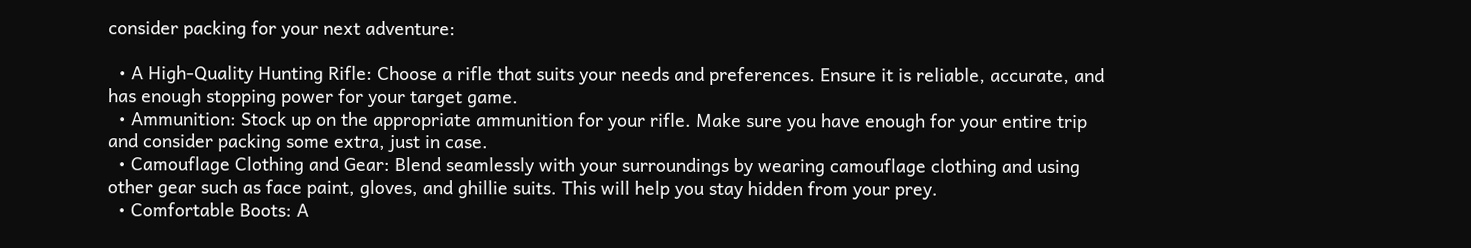consider packing for your next adventure:

  • A High-Quality Hunting Rifle: Choose a rifle that suits your needs and preferences. Ensure it is reliable, accurate, and has enough stopping power for your target game.
  • Ammunition: Stock up on the appropriate ammunition for your rifle. Make sure you have enough for your entire trip and consider packing some extra, just in case.
  • Camouflage Clothing and Gear: Blend seamlessly with your surroundings by wearing camouflage clothing and using other gear such as face paint, gloves, and ghillie suits. This will help you stay hidden from your prey.
  • Comfortable Boots: A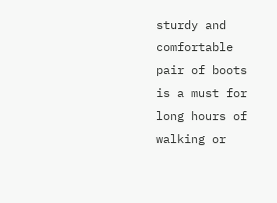sturdy and comfortable pair of boots is a must for long hours of walking or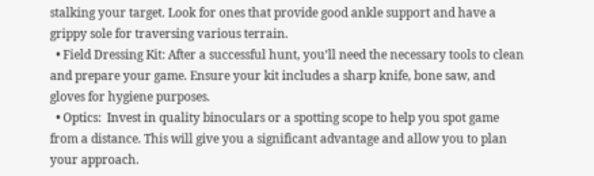stalking your target. Look for ones that provide good ankle support and have a grippy sole for traversing various terrain.
  • Field Dressing Kit: After a successful hunt, you’ll need the necessary tools to clean and prepare your game. Ensure your kit includes a sharp knife, bone saw, and gloves for hygiene purposes.
  • Optics:  Invest in quality binoculars or a spotting scope to help you spot game from a distance. This will give you a significant advantage and allow you to plan your approach.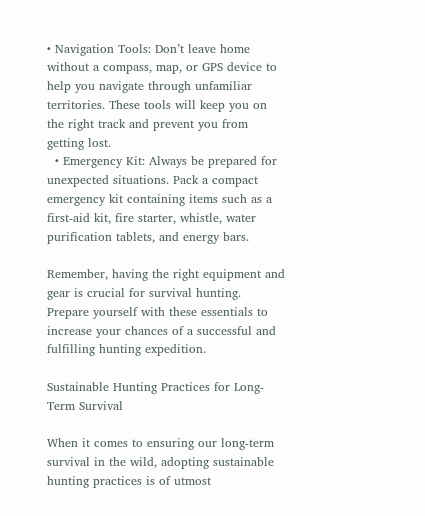• Navigation Tools: Don’t leave home without a compass, map, or GPS device to help you navigate through unfamiliar territories. These tools will keep you on the right track and prevent you from getting lost.
  • Emergency Kit: Always be prepared for unexpected situations. Pack a compact emergency kit containing items such as a first-aid kit, fire starter, whistle, water purification tablets, and energy bars.

Remember, having the right equipment and gear is crucial for survival hunting. Prepare yourself with these essentials to increase your chances of a successful and fulfilling hunting expedition.

Sustainable Hunting Practices for Long-Term Survival

When it comes to ensuring our long-term survival in the wild, adopting sustainable hunting practices is of utmost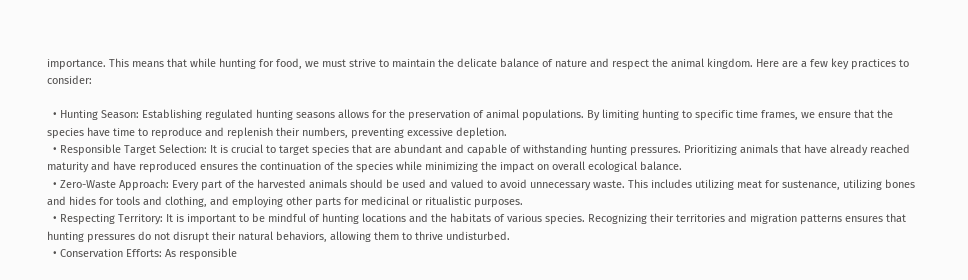importance. This means that while hunting for food, we must strive to maintain the delicate balance of nature and respect the animal kingdom. Here are a few key practices to consider:

  • Hunting Season: Establishing regulated hunting seasons allows for the preservation of animal populations. By limiting hunting to specific time frames, we ensure that the species have time to reproduce and replenish their numbers, preventing excessive depletion.
  • Responsible Target Selection: It is crucial to target species that are abundant and capable of withstanding hunting pressures. Prioritizing animals that have already reached maturity and have reproduced ensures the continuation of the species while minimizing the impact on overall ecological balance.
  • Zero-Waste Approach: Every part of the harvested animals should be used and valued to avoid unnecessary waste. This includes utilizing meat for sustenance, utilizing bones and hides for tools and clothing, and employing other parts for medicinal or ritualistic purposes.
  • Respecting Territory: It is important to be mindful of hunting locations and the habitats of various species. Recognizing their territories and migration patterns ensures that hunting pressures do not disrupt their natural behaviors, allowing them to thrive undisturbed.
  • Conservation Efforts: As responsible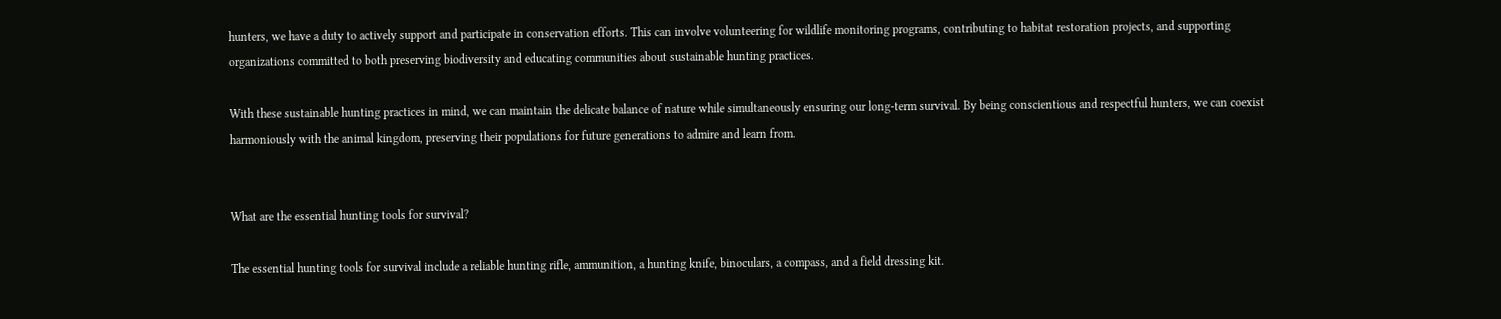hunters, we have a duty to actively support and participate in conservation efforts. This can involve volunteering for wildlife monitoring programs, contributing to habitat restoration projects, and supporting organizations committed to both preserving biodiversity and educating communities about sustainable hunting practices.

With these sustainable hunting practices in mind, we can maintain the delicate balance of nature while simultaneously ensuring our long-term survival. By being conscientious and respectful hunters, we can coexist harmoniously with the animal kingdom, preserving their populations for future generations to admire and learn from.


What are the essential hunting tools for survival?

The essential hunting tools for survival include a reliable hunting rifle, ammunition, a hunting knife, binoculars, a compass, and a field dressing kit.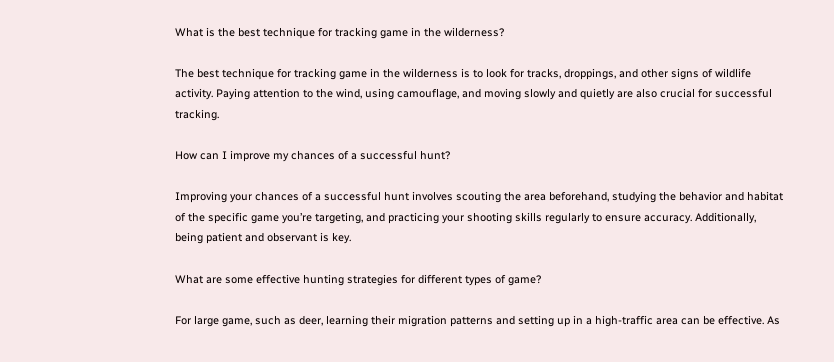What is the best technique for tracking game in the wilderness?

The best technique for tracking game in the wilderness is to look for tracks, droppings, and other signs of wildlife activity. Paying attention to the wind, using camouflage, and moving slowly and quietly are also crucial for successful tracking.

How can I improve my chances of a successful hunt?

Improving your chances of a successful hunt involves scouting the area beforehand, studying the behavior and habitat of the specific game you’re targeting, and practicing your shooting skills regularly to ensure accuracy. Additionally, being patient and observant is key.

What are some effective hunting strategies for different types of game?

For large game, such as deer, learning their migration patterns and setting up in a high-traffic area can be effective. As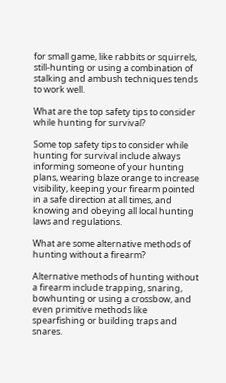for small game, like rabbits or squirrels, still-hunting or using a combination of stalking and ambush techniques tends to work well.

What are the top safety tips to consider while hunting for survival?

Some top safety tips to consider while hunting for survival include always informing someone of your hunting plans, wearing blaze orange to increase visibility, keeping your firearm pointed in a safe direction at all times, and knowing and obeying all local hunting laws and regulations.

What are some alternative methods of hunting without a firearm?

Alternative methods of hunting without a firearm include trapping, snaring, bowhunting or using a crossbow, and even primitive methods like spearfishing or building traps and snares.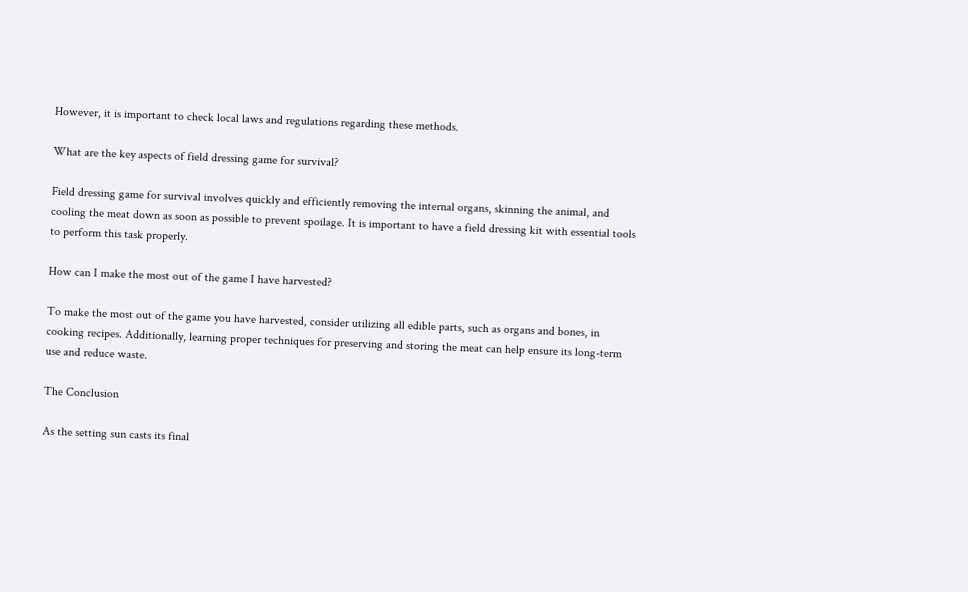However, it is important to check local laws and regulations regarding these methods.

What are the key aspects of field dressing game for survival?

Field dressing game for survival involves quickly and efficiently removing the internal organs, skinning the animal, and cooling the meat down as soon as possible to prevent spoilage. It is important to have a field dressing kit with essential tools to perform this task properly.

How can I make the most out of the game I have harvested?

To make the most out of the game you have harvested, consider utilizing all edible parts, such as organs and bones, in cooking recipes. Additionally, learning proper techniques for preserving and storing the meat can help ensure its long-term use and reduce waste.

The Conclusion

As the setting sun casts its final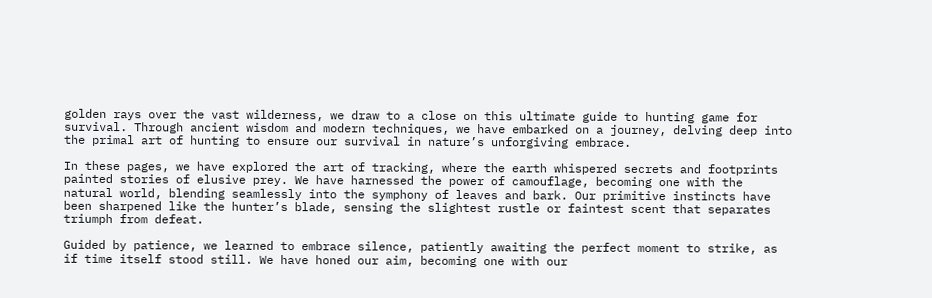golden rays over the vast wilderness, we draw to a close on this ultimate guide to hunting game for survival. Through ancient wisdom and modern techniques, we have embarked on a journey, delving deep into the primal art of hunting to ensure our survival in nature’s unforgiving embrace.

In these pages, we have explored the art of tracking, where the earth whispered secrets and footprints painted stories of elusive prey. We have harnessed the power of camouflage, becoming one with the natural world, blending seamlessly into the symphony of leaves and bark. Our primitive instincts have been sharpened like the hunter’s blade, sensing the slightest rustle or faintest scent that separates triumph from defeat.

Guided by patience, we learned to embrace silence, patiently awaiting the perfect moment to strike, as if time itself stood still. We have honed our aim, becoming one with our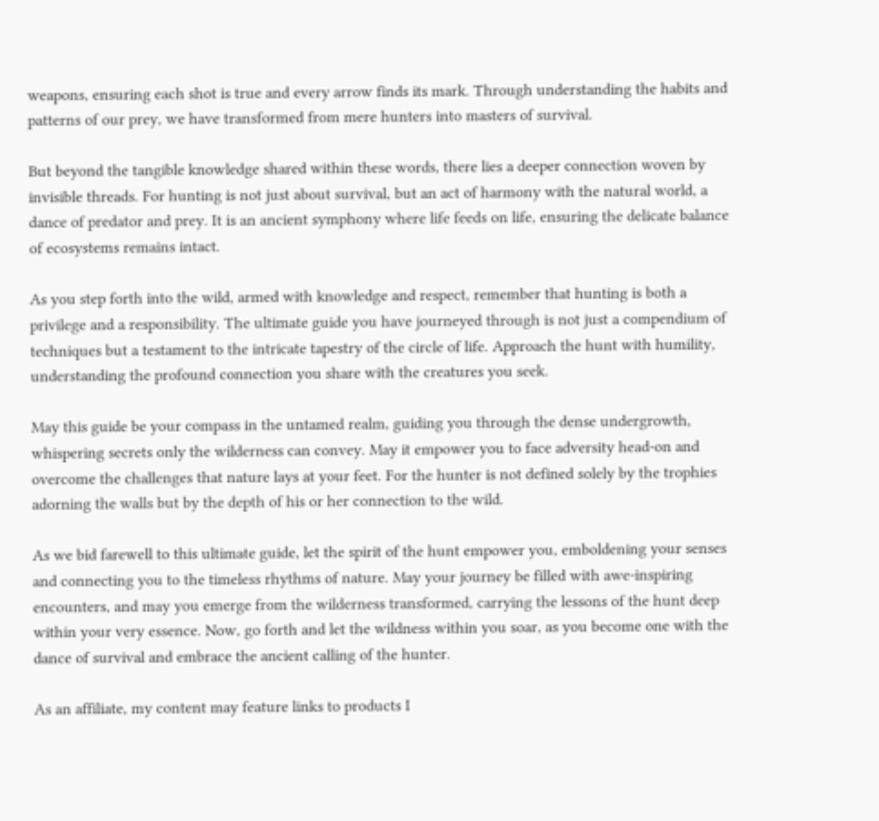weapons, ensuring each shot is true and every arrow finds its mark. Through understanding the habits and patterns of our prey, we have transformed from mere hunters into masters of survival.

But beyond the tangible knowledge shared within these words, there lies a deeper connection woven by invisible threads. For hunting is not just about survival, but an act of harmony with the natural world, a dance of predator and prey. It is an ancient symphony where life feeds on life, ensuring the delicate balance of ecosystems remains intact.

As you step forth into the wild, armed with knowledge and respect, remember that hunting is both a privilege and a responsibility. The ultimate guide you have journeyed through is not just a compendium of techniques but a testament to the intricate tapestry of the circle of life. Approach the hunt with humility, understanding the profound connection you share with the creatures you seek.

May this guide be your compass in the untamed realm, guiding you through the dense undergrowth, whispering secrets only the wilderness can convey. May it empower you to face adversity head-on and overcome the challenges that nature lays at your feet. For the hunter is not defined solely by the trophies adorning the walls but by the depth of his or her connection to the wild.

As we bid farewell to this ultimate guide, let the spirit of the hunt empower you, emboldening your senses and connecting you to the timeless rhythms of nature. May your journey be filled with awe-inspiring encounters, and may you emerge from the wilderness transformed, carrying the lessons of the hunt deep within your very essence. Now, go forth and let the wildness within you soar, as you become one with the dance of survival and embrace the ancient calling of the hunter.

As an affiliate, my content may feature links to products I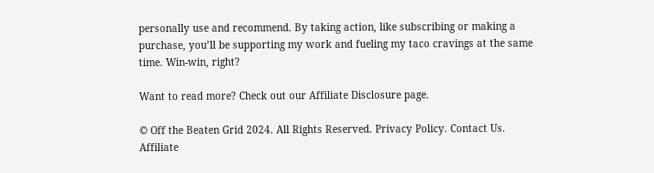personally use and recommend. By taking action, like subscribing or making a purchase, you’ll be supporting my work and fueling my taco cravings at the same time. Win-win, right?

Want to read more? Check out our Affiliate Disclosure page.

© Off the Beaten Grid 2024. All Rights Reserved. Privacy Policy. Contact Us. Affiliate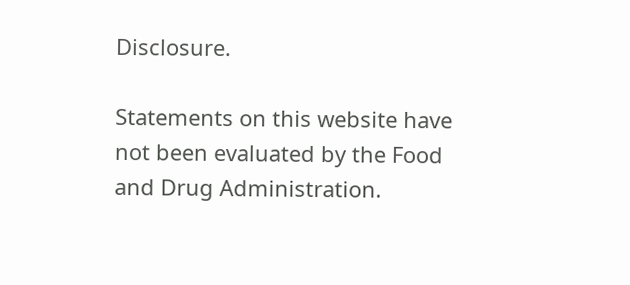Disclosure.

Statements on this website have not been evaluated by the Food and Drug Administration.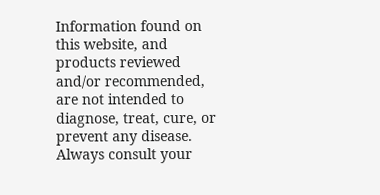Information found on this website, and products reviewed and/or recommended, are not intended to diagnose, treat, cure, or prevent any disease. Always consult your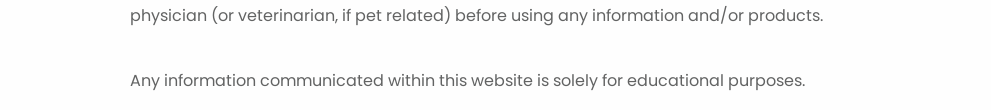physician (or veterinarian, if pet related) before using any information and/or products.

Any information communicated within this website is solely for educational purposes.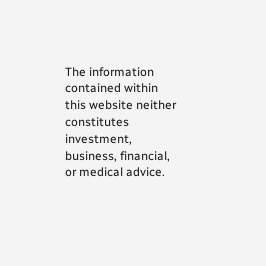The information contained within this website neither constitutes investment, business, financial, or medical advice.